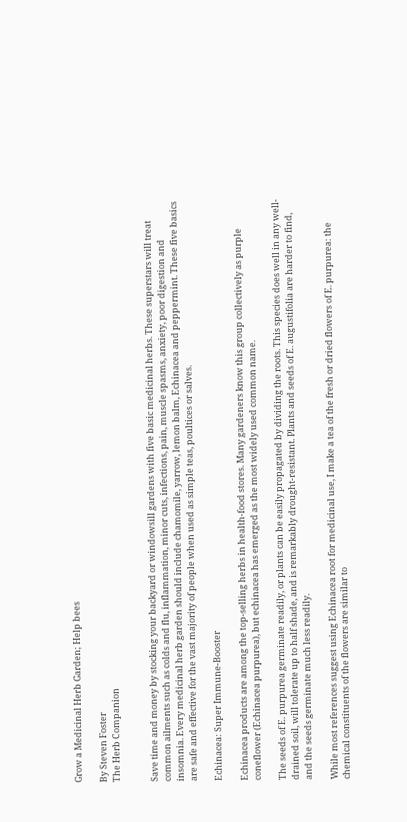Grow a Medicinal Herb Garden; Help bees

By Steven Foster
The Herb Companion


Save time and money by stocking your backyard or windowsill gardens with five basic medicinal herbs. These superstars will treat common ailments such as colds and flu, inflammation, minor cuts, infections, pain, muscle spasms, anxiety, poor digestion and insomnia. Every medicinal herb garden should include chamomile, yarrow, lemon balm, Echinacea and peppermint. These five basics are safe and effective for the vast majority of people when used as simple teas, poultices or salves.

Echinacea: Super Immune-Booster

Echinacea products are among the top-selling herbs in health-food stores. Many gardeners know this group collectively as purple coneflower (Echinacea purpurea), but echinacea has emerged as the most widely used common name.

The seeds of E. purpurea germinate readily, or plants can be easily propagated by dividing the roots. This species does well in any well-drained soil, will tolerate up to half shade, and is remarkably drought-resistant. Plants and seeds of E. augustifolia are harder to find, and the seeds germinate much less readily.

While most references suggest using Echinacea root for medicinal use, I make a tea of the fresh or dried flowers of E. purpurea: the chemical constituents of the flowers are similar to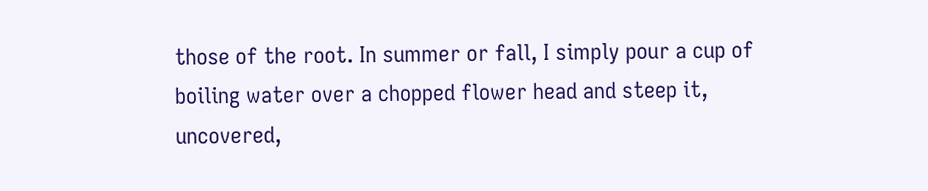those of the root. In summer or fall, I simply pour a cup of boiling water over a chopped flower head and steep it, uncovered,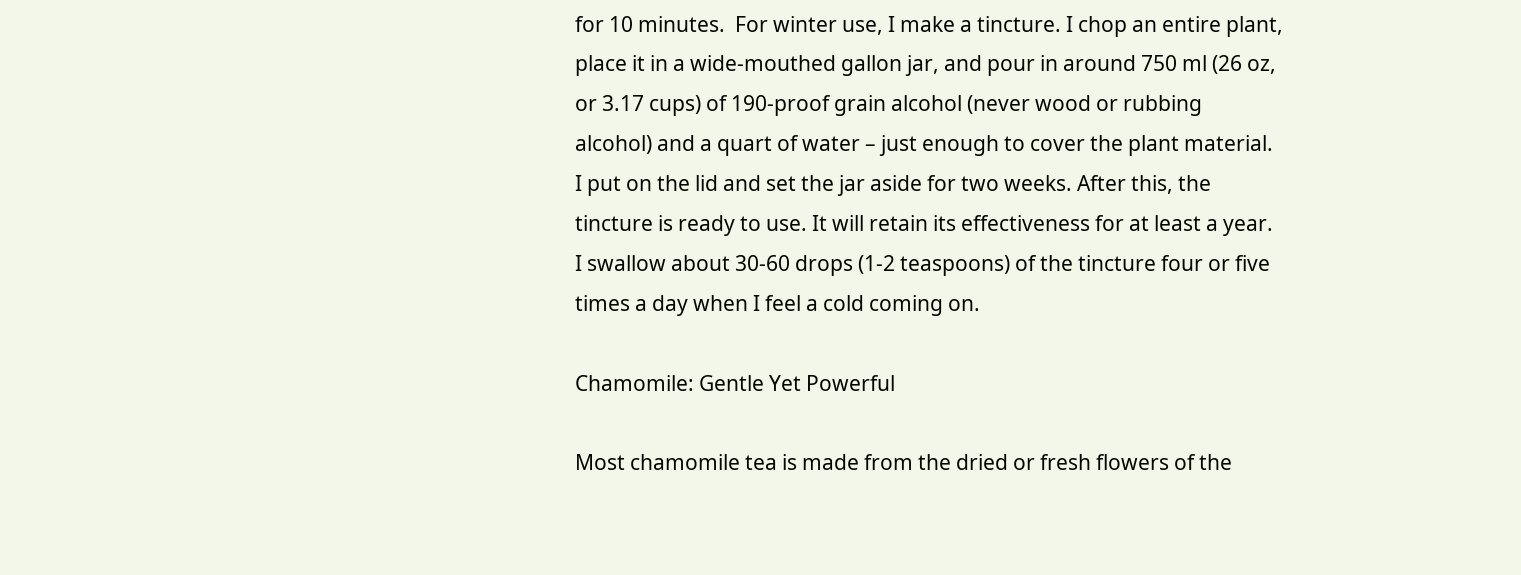for 10 minutes.  For winter use, I make a tincture. I chop an entire plant, place it in a wide-mouthed gallon jar, and pour in around 750 ml (26 oz, or 3.17 cups) of 190-proof grain alcohol (never wood or rubbing alcohol) and a quart of water – just enough to cover the plant material. I put on the lid and set the jar aside for two weeks. After this, the tincture is ready to use. It will retain its effectiveness for at least a year. I swallow about 30-60 drops (1-2 teaspoons) of the tincture four or five times a day when I feel a cold coming on.

Chamomile: Gentle Yet Powerful

Most chamomile tea is made from the dried or fresh flowers of the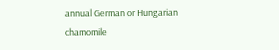annual German or Hungarian chamomile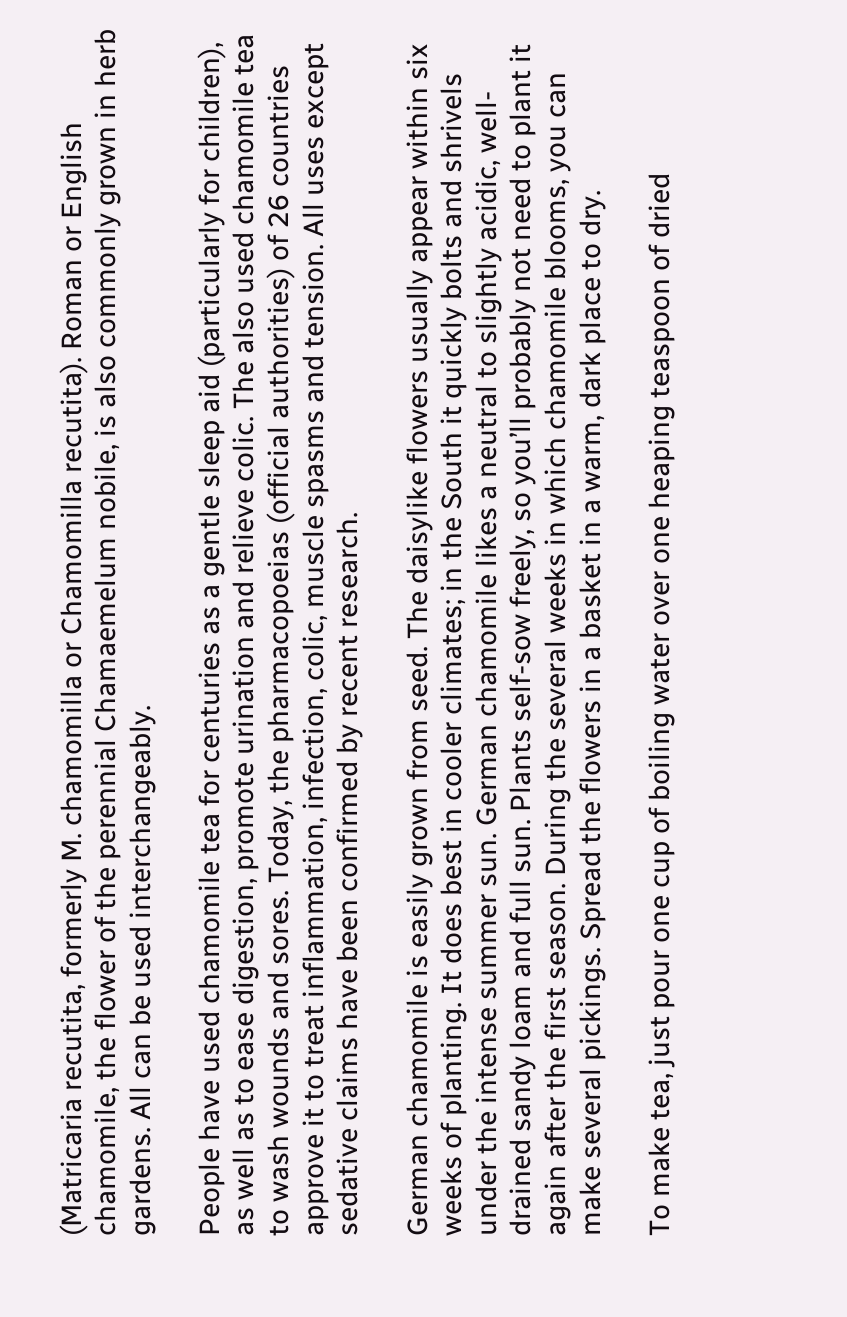(Matricaria recutita, formerly M. chamomilla or Chamomilla recutita). Roman or English chamomile, the flower of the perennial Chamaemelum nobile, is also commonly grown in herb gardens. All can be used interchangeably.

People have used chamomile tea for centuries as a gentle sleep aid (particularly for children), as well as to ease digestion, promote urination and relieve colic. The also used chamomile tea to wash wounds and sores. Today, the pharmacopoeias (official authorities) of 26 countries approve it to treat inflammation, infection, colic, muscle spasms and tension. All uses except sedative claims have been confirmed by recent research.

German chamomile is easily grown from seed. The daisylike flowers usually appear within six weeks of planting. It does best in cooler climates; in the South it quickly bolts and shrivels under the intense summer sun. German chamomile likes a neutral to slightly acidic, well-drained sandy loam and full sun. Plants self-sow freely, so you’ll probably not need to plant it again after the first season. During the several weeks in which chamomile blooms, you can make several pickings. Spread the flowers in a basket in a warm, dark place to dry.

To make tea, just pour one cup of boiling water over one heaping teaspoon of dried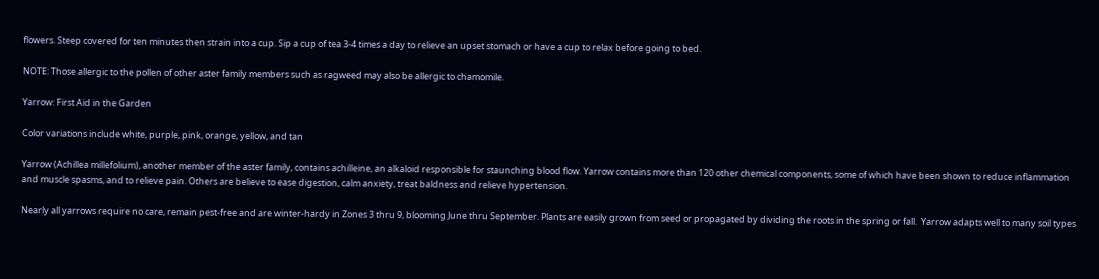flowers. Steep covered for ten minutes then strain into a cup. Sip a cup of tea 3-4 times a day to relieve an upset stomach or have a cup to relax before going to bed.

NOTE: Those allergic to the pollen of other aster family members such as ragweed may also be allergic to chamomile.

Yarrow: First Aid in the Garden

Color variations include white, purple, pink, orange, yellow, and tan

Yarrow (Achillea millefolium), another member of the aster family, contains achilleine, an alkaloid responsible for staunching blood flow. Yarrow contains more than 120 other chemical components, some of which have been shown to reduce inflammation and muscle spasms, and to relieve pain. Others are believe to ease digestion, calm anxiety, treat baldness and relieve hypertension.

Nearly all yarrows require no care, remain pest-free and are winter-hardy in Zones 3 thru 9, blooming June thru September. Plants are easily grown from seed or propagated by dividing the roots in the spring or fall.  Yarrow adapts well to many soil types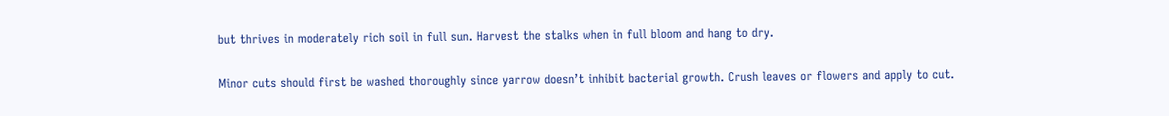but thrives in moderately rich soil in full sun. Harvest the stalks when in full bloom and hang to dry.

Minor cuts should first be washed thoroughly since yarrow doesn’t inhibit bacterial growth. Crush leaves or flowers and apply to cut.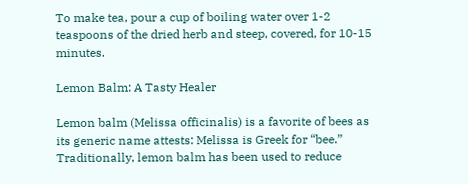To make tea, pour a cup of boiling water over 1-2 teaspoons of the dried herb and steep, covered, for 10-15 minutes.

Lemon Balm: A Tasty Healer

Lemon balm (Melissa officinalis) is a favorite of bees as its generic name attests: Melissa is Greek for “bee.” Traditionally, lemon balm has been used to reduce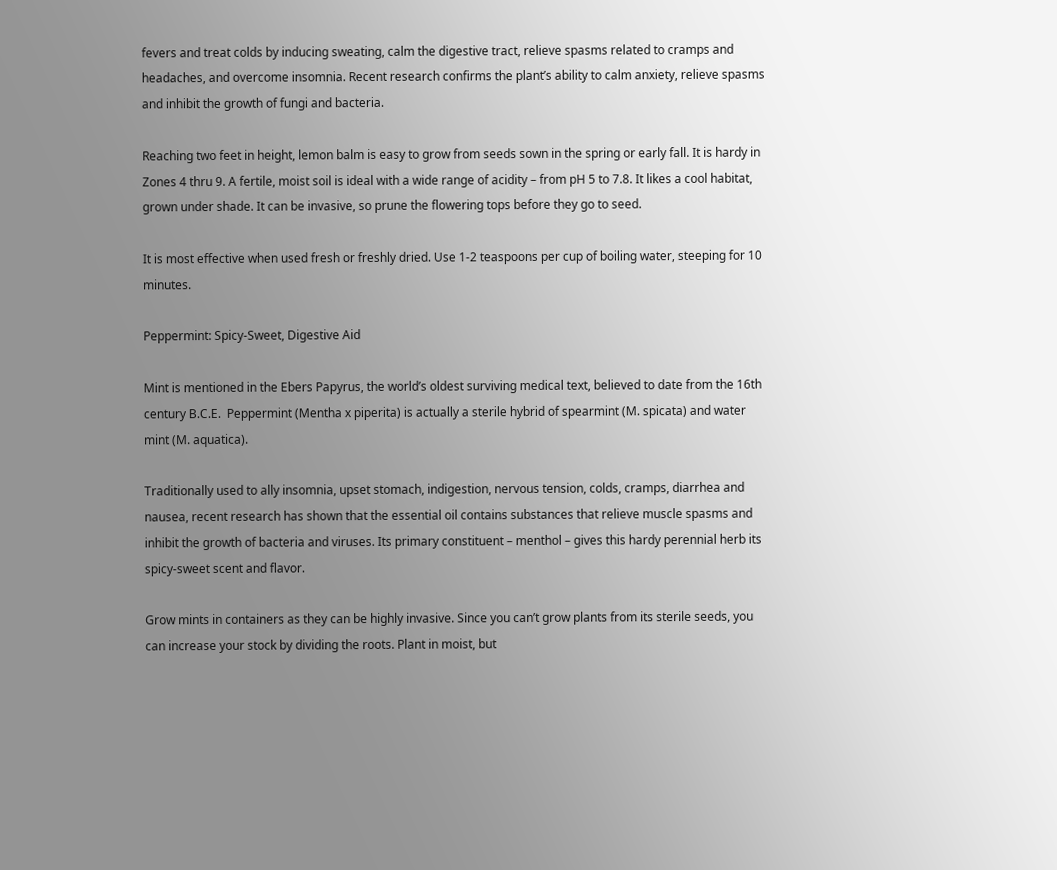fevers and treat colds by inducing sweating, calm the digestive tract, relieve spasms related to cramps and headaches, and overcome insomnia. Recent research confirms the plant’s ability to calm anxiety, relieve spasms and inhibit the growth of fungi and bacteria.

Reaching two feet in height, lemon balm is easy to grow from seeds sown in the spring or early fall. It is hardy in Zones 4 thru 9. A fertile, moist soil is ideal with a wide range of acidity – from pH 5 to 7.8. It likes a cool habitat, grown under shade. It can be invasive, so prune the flowering tops before they go to seed.

It is most effective when used fresh or freshly dried. Use 1-2 teaspoons per cup of boiling water, steeping for 10 minutes.

Peppermint: Spicy-Sweet, Digestive Aid

Mint is mentioned in the Ebers Papyrus, the world’s oldest surviving medical text, believed to date from the 16th century B.C.E.  Peppermint (Mentha x piperita) is actually a sterile hybrid of spearmint (M. spicata) and water mint (M. aquatica).

Traditionally used to ally insomnia, upset stomach, indigestion, nervous tension, colds, cramps, diarrhea and nausea, recent research has shown that the essential oil contains substances that relieve muscle spasms and inhibit the growth of bacteria and viruses. Its primary constituent – menthol – gives this hardy perennial herb its spicy-sweet scent and flavor.

Grow mints in containers as they can be highly invasive. Since you can’t grow plants from its sterile seeds, you can increase your stock by dividing the roots. Plant in moist, but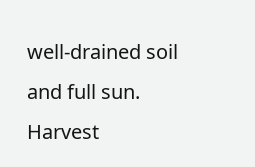well-drained soil and full sun. Harvest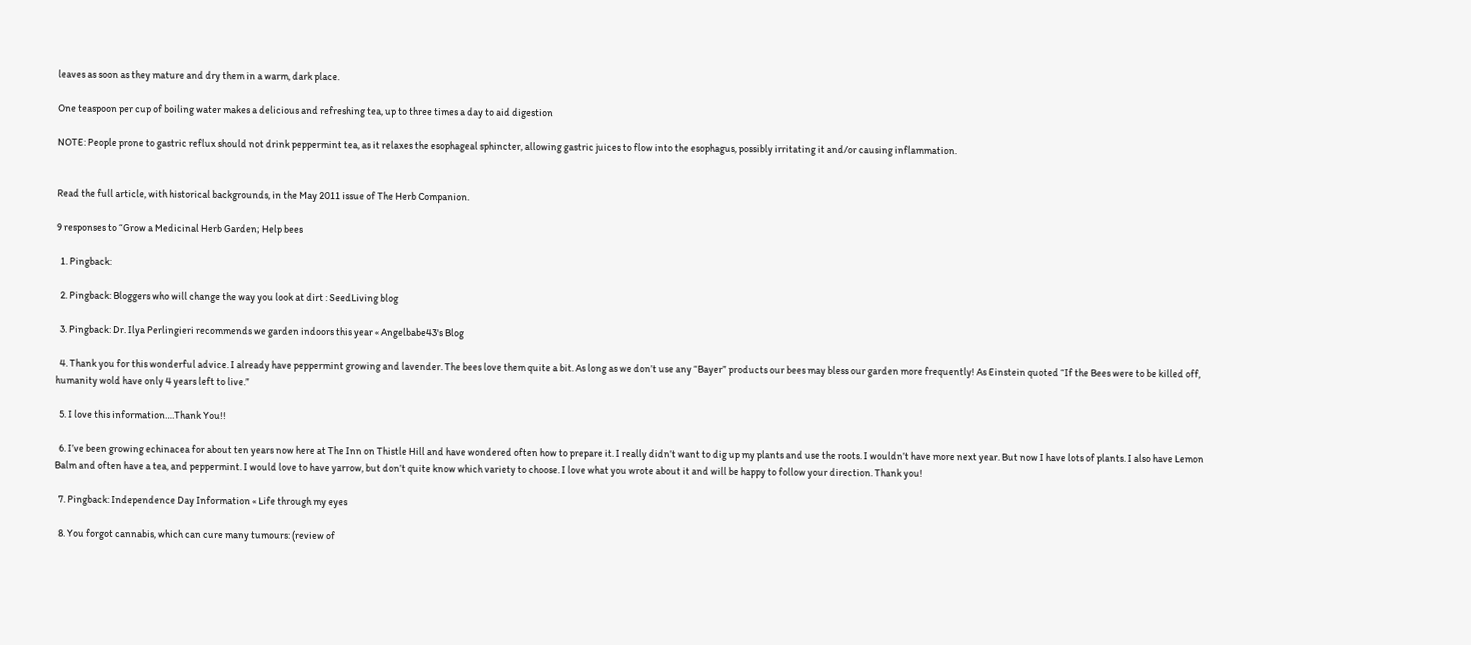leaves as soon as they mature and dry them in a warm, dark place.

One teaspoon per cup of boiling water makes a delicious and refreshing tea, up to three times a day to aid digestion

NOTE: People prone to gastric reflux should not drink peppermint tea, as it relaxes the esophageal sphincter, allowing gastric juices to flow into the esophagus, possibly irritating it and/or causing inflammation.


Read the full article, with historical backgrounds, in the May 2011 issue of The Herb Companion.

9 responses to “Grow a Medicinal Herb Garden; Help bees

  1. Pingback:

  2. Pingback: Bloggers who will change the way you look at dirt : SeedLiving blog

  3. Pingback: Dr. Ilya Perlingieri recommends we garden indoors this year « Angelbabe43's Blog

  4. Thank you for this wonderful advice. I already have peppermint growing and lavender. The bees love them quite a bit. As long as we don’t use any “Bayer” products our bees may bless our garden more frequently! As Einstein quoted “If the Bees were to be killed off, humanity wold have only 4 years left to live.”

  5. I love this information….Thank You!!

  6. I’ve been growing echinacea for about ten years now here at The Inn on Thistle Hill and have wondered often how to prepare it. I really didn’t want to dig up my plants and use the roots. I wouldn’t have more next year. But now I have lots of plants. I also have Lemon Balm and often have a tea, and peppermint. I would love to have yarrow, but don’t quite know which variety to choose. I love what you wrote about it and will be happy to follow your direction. Thank you!

  7. Pingback: Independence Day Information « Life through my eyes

  8. You forgot cannabis, which can cure many tumours: (review of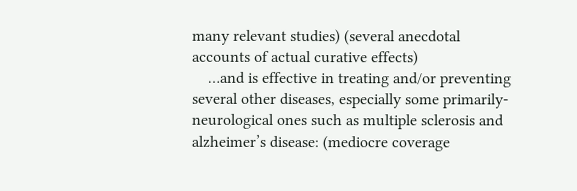many relevant studies) (several anecdotal accounts of actual curative effects)
    …and is effective in treating and/or preventing several other diseases, especially some primarily-neurological ones such as multiple sclerosis and alzheimer’s disease: (mediocre coverage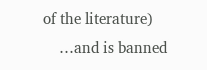of the literature)
    …and is banned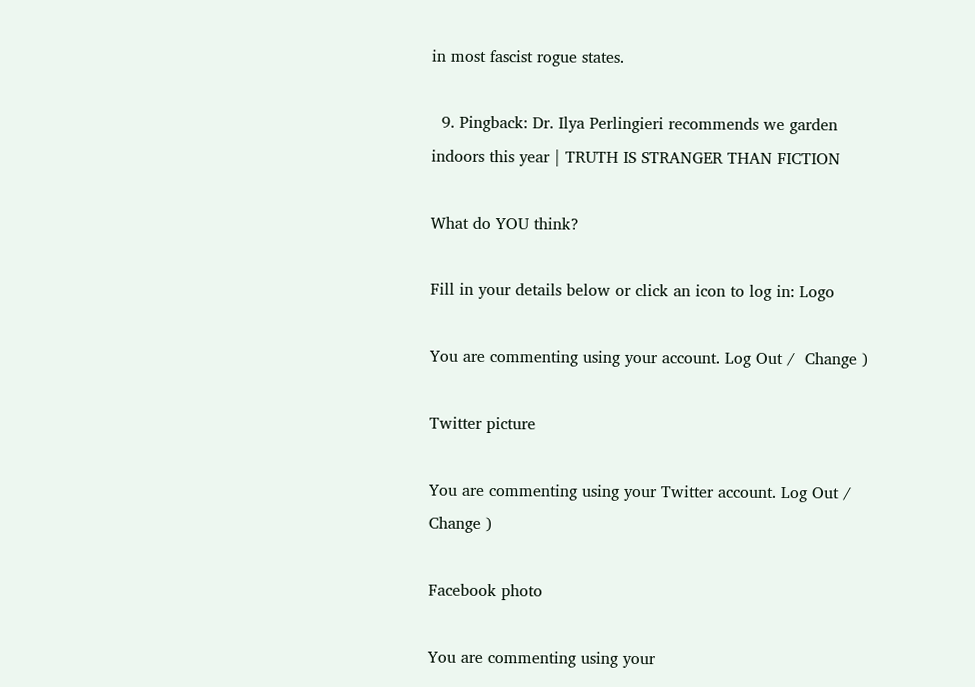in most fascist rogue states.

  9. Pingback: Dr. Ilya Perlingieri recommends we garden indoors this year | TRUTH IS STRANGER THAN FICTION

What do YOU think?

Fill in your details below or click an icon to log in: Logo

You are commenting using your account. Log Out /  Change )

Twitter picture

You are commenting using your Twitter account. Log Out /  Change )

Facebook photo

You are commenting using your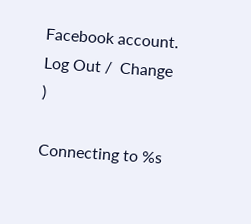Facebook account. Log Out /  Change )

Connecting to %s